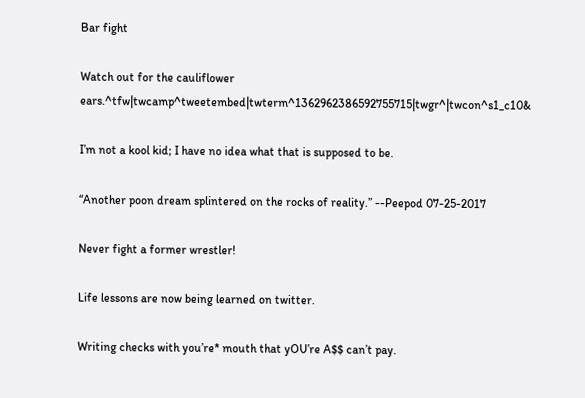Bar fight

Watch out for the cauliflower ears.^tfw|twcamp^tweetembed|twterm^1362962386592755715|twgr^|twcon^s1_c10&

I’m not a kool kid; I have no idea what that is supposed to be.

“Another poon dream splintered on the rocks of reality.” --Peepod 07-25-2017

Never fight a former wrestler!

Life lessons are now being learned on twitter.

Writing checks with you’re* mouth that yOU’re A$$ can’t pay.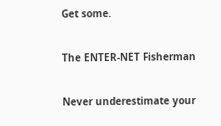Get some.

The ENTER-NET Fisherman

Never underestimate your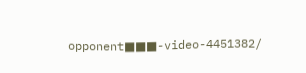opponent■■■-video-4451382/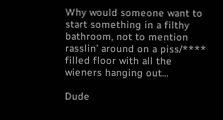Why would someone want to start something in a filthy bathroom, not to mention rasslin’ around on a piss/**** filled floor with all the wieners hanging out…

Dude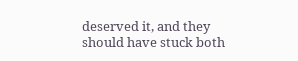deserved it, and they should have stuck both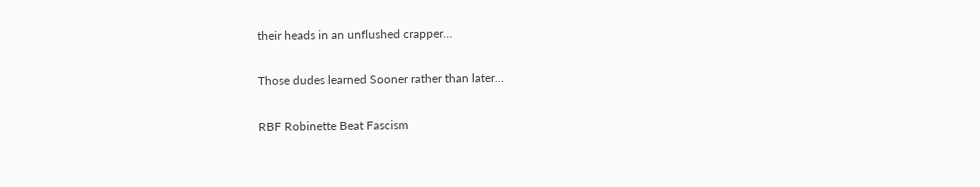their heads in an unflushed crapper…

Those dudes learned Sooner rather than later…

RBF Robinette Beat Fascism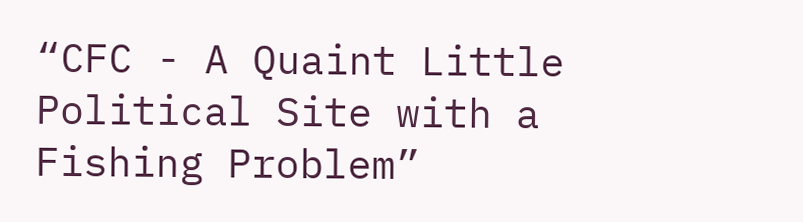“CFC - A Quaint Little Political Site with a Fishing Problem”